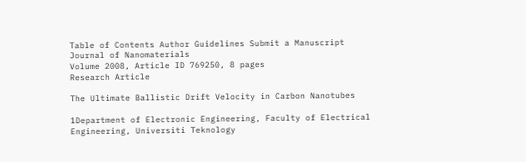Table of Contents Author Guidelines Submit a Manuscript
Journal of Nanomaterials
Volume 2008, Article ID 769250, 8 pages
Research Article

The Ultimate Ballistic Drift Velocity in Carbon Nanotubes

1Department of Electronic Engineering, Faculty of Electrical Engineering, Universiti Teknology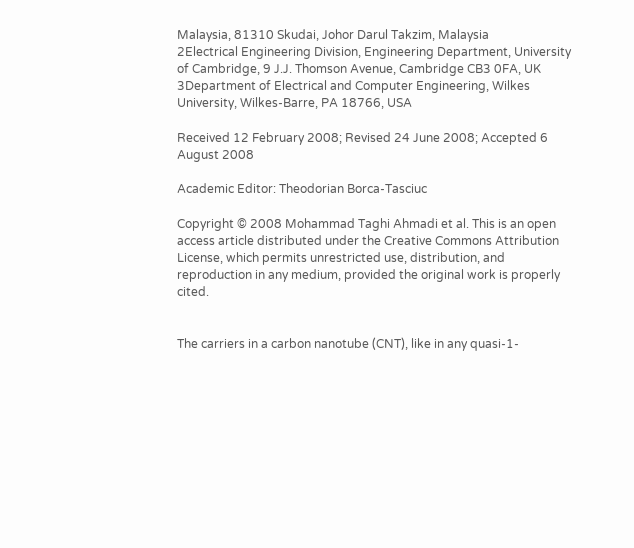Malaysia, 81310 Skudai, Johor Darul Takzim, Malaysia
2Electrical Engineering Division, Engineering Department, University of Cambridge, 9 J.J. Thomson Avenue, Cambridge CB3 0FA, UK
3Department of Electrical and Computer Engineering, Wilkes University, Wilkes-Barre, PA 18766, USA

Received 12 February 2008; Revised 24 June 2008; Accepted 6 August 2008

Academic Editor: Theodorian Borca-Tasciuc

Copyright © 2008 Mohammad Taghi Ahmadi et al. This is an open access article distributed under the Creative Commons Attribution License, which permits unrestricted use, distribution, and reproduction in any medium, provided the original work is properly cited.


The carriers in a carbon nanotube (CNT), like in any quasi-1-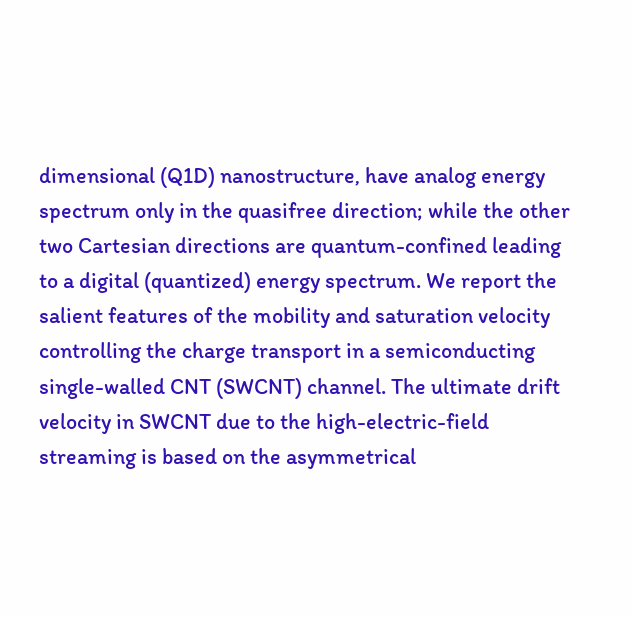dimensional (Q1D) nanostructure, have analog energy spectrum only in the quasifree direction; while the other two Cartesian directions are quantum-confined leading to a digital (quantized) energy spectrum. We report the salient features of the mobility and saturation velocity controlling the charge transport in a semiconducting single-walled CNT (SWCNT) channel. The ultimate drift velocity in SWCNT due to the high-electric-field streaming is based on the asymmetrical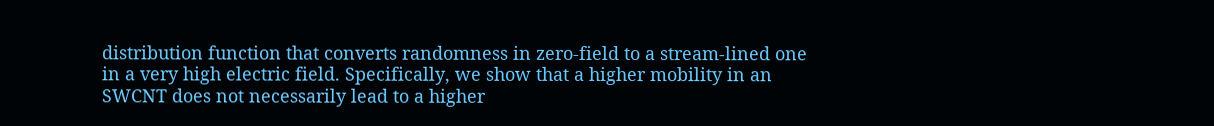distribution function that converts randomness in zero-field to a stream-lined one in a very high electric field. Specifically, we show that a higher mobility in an SWCNT does not necessarily lead to a higher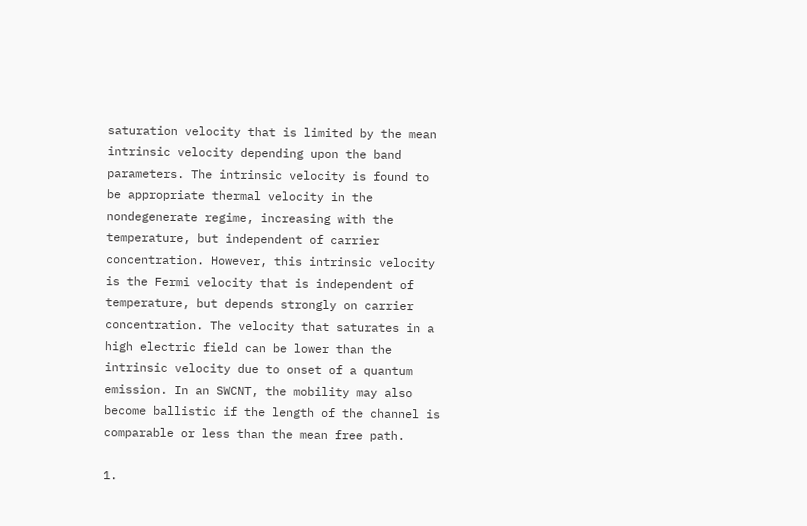saturation velocity that is limited by the mean intrinsic velocity depending upon the band parameters. The intrinsic velocity is found to be appropriate thermal velocity in the nondegenerate regime, increasing with the temperature, but independent of carrier concentration. However, this intrinsic velocity is the Fermi velocity that is independent of temperature, but depends strongly on carrier concentration. The velocity that saturates in a high electric field can be lower than the intrinsic velocity due to onset of a quantum emission. In an SWCNT, the mobility may also become ballistic if the length of the channel is comparable or less than the mean free path.

1.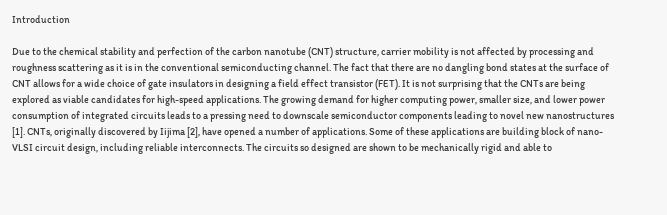Introduction

Due to the chemical stability and perfection of the carbon nanotube (CNT) structure, carrier mobility is not affected by processing and roughness scattering as it is in the conventional semiconducting channel. The fact that there are no dangling bond states at the surface of CNT allows for a wide choice of gate insulators in designing a field effect transistor (FET). It is not surprising that the CNTs are being explored as viable candidates for high-speed applications. The growing demand for higher computing power, smaller size, and lower power consumption of integrated circuits leads to a pressing need to downscale semiconductor components leading to novel new nanostructures [1]. CNTs, originally discovered by Iijima [2], have opened a number of applications. Some of these applications are building block of nano-VLSI circuit design, including reliable interconnects. The circuits so designed are shown to be mechanically rigid and able to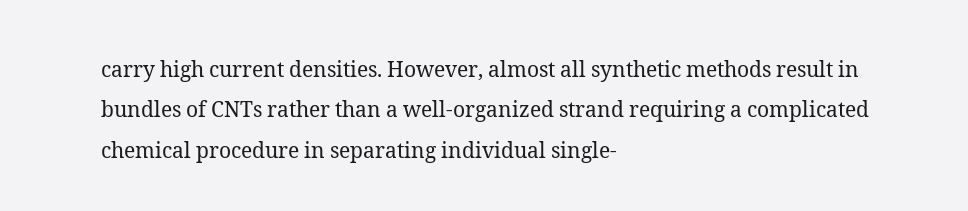carry high current densities. However, almost all synthetic methods result in bundles of CNTs rather than a well-organized strand requiring a complicated chemical procedure in separating individual single-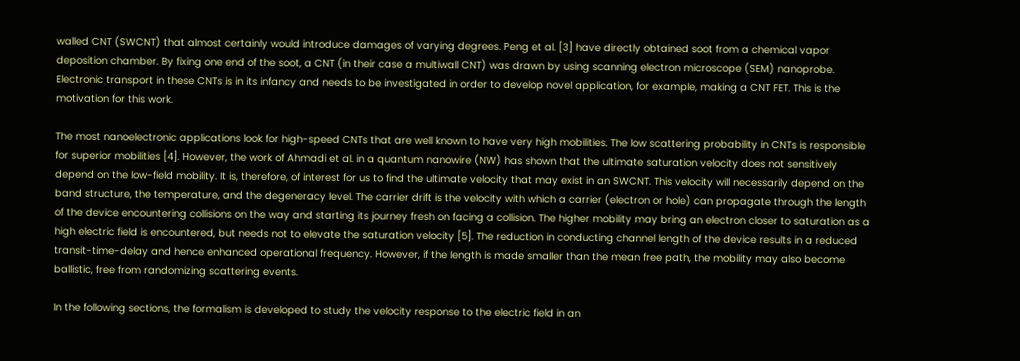walled CNT (SWCNT) that almost certainly would introduce damages of varying degrees. Peng et al. [3] have directly obtained soot from a chemical vapor deposition chamber. By fixing one end of the soot, a CNT (in their case a multiwall CNT) was drawn by using scanning electron microscope (SEM) nanoprobe. Electronic transport in these CNTs is in its infancy and needs to be investigated in order to develop novel application, for example, making a CNT FET. This is the motivation for this work.

The most nanoelectronic applications look for high-speed CNTs that are well known to have very high mobilities. The low scattering probability in CNTs is responsible for superior mobilities [4]. However, the work of Ahmadi et al. in a quantum nanowire (NW) has shown that the ultimate saturation velocity does not sensitively depend on the low-field mobility. It is, therefore, of interest for us to find the ultimate velocity that may exist in an SWCNT. This velocity will necessarily depend on the band structure, the temperature, and the degeneracy level. The carrier drift is the velocity with which a carrier (electron or hole) can propagate through the length of the device encountering collisions on the way and starting its journey fresh on facing a collision. The higher mobility may bring an electron closer to saturation as a high electric field is encountered, but needs not to elevate the saturation velocity [5]. The reduction in conducting channel length of the device results in a reduced transit-time-delay and hence enhanced operational frequency. However, if the length is made smaller than the mean free path, the mobility may also become ballistic, free from randomizing scattering events.

In the following sections, the formalism is developed to study the velocity response to the electric field in an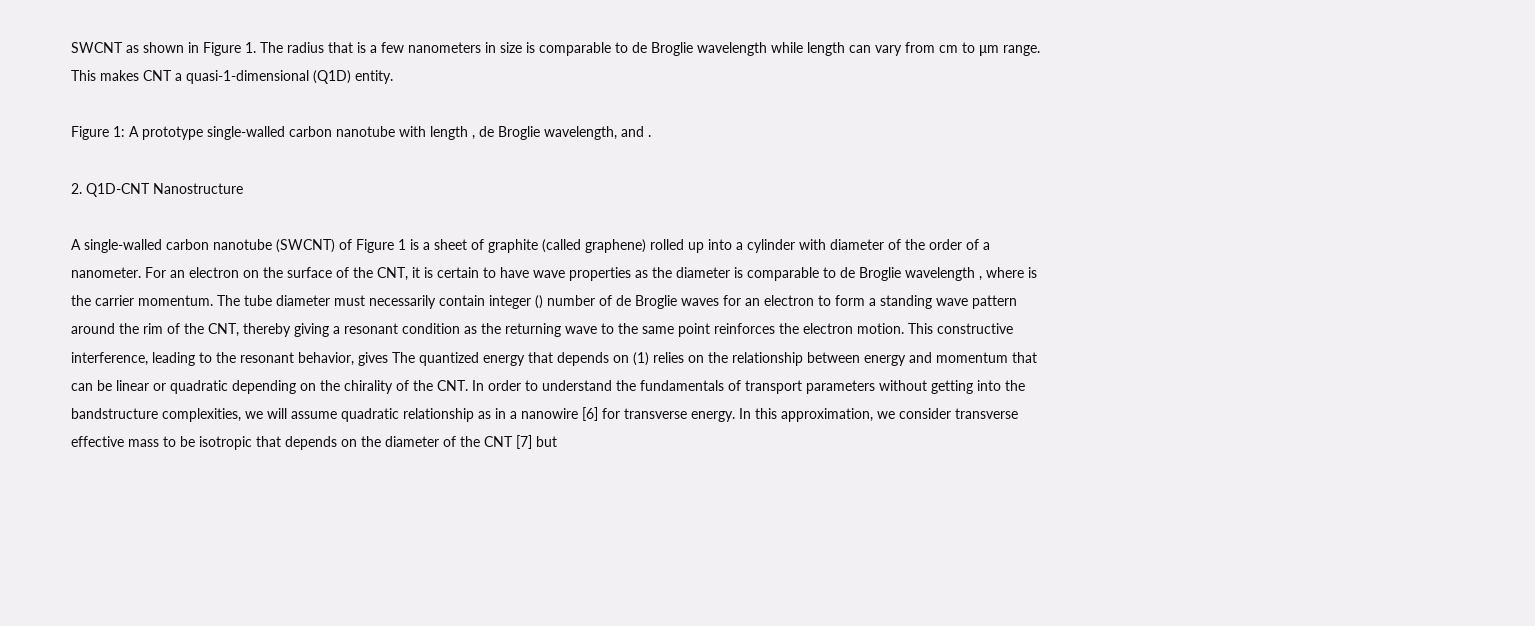SWCNT as shown in Figure 1. The radius that is a few nanometers in size is comparable to de Broglie wavelength while length can vary from cm to μm range. This makes CNT a quasi-1-dimensional (Q1D) entity.

Figure 1: A prototype single-walled carbon nanotube with length , de Broglie wavelength, and .

2. Q1D-CNT Nanostructure

A single-walled carbon nanotube (SWCNT) of Figure 1 is a sheet of graphite (called graphene) rolled up into a cylinder with diameter of the order of a nanometer. For an electron on the surface of the CNT, it is certain to have wave properties as the diameter is comparable to de Broglie wavelength , where is the carrier momentum. The tube diameter must necessarily contain integer () number of de Broglie waves for an electron to form a standing wave pattern around the rim of the CNT, thereby giving a resonant condition as the returning wave to the same point reinforces the electron motion. This constructive interference, leading to the resonant behavior, gives The quantized energy that depends on (1) relies on the relationship between energy and momentum that can be linear or quadratic depending on the chirality of the CNT. In order to understand the fundamentals of transport parameters without getting into the bandstructure complexities, we will assume quadratic relationship as in a nanowire [6] for transverse energy. In this approximation, we consider transverse effective mass to be isotropic that depends on the diameter of the CNT [7] but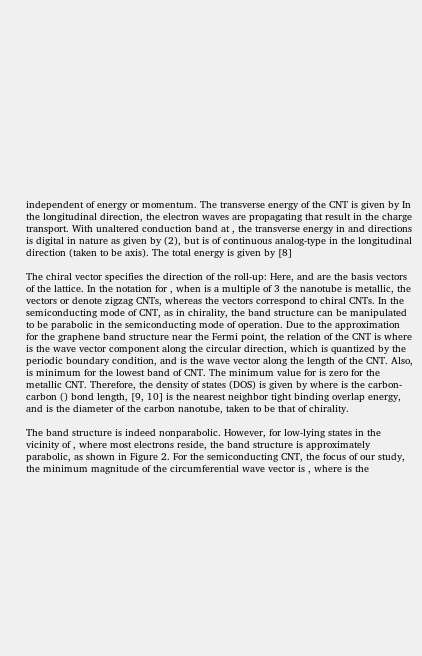independent of energy or momentum. The transverse energy of the CNT is given by In the longitudinal direction, the electron waves are propagating that result in the charge transport. With unaltered conduction band at , the transverse energy in and directions is digital in nature as given by (2), but is of continuous analog-type in the longitudinal direction (taken to be axis). The total energy is given by [8]

The chiral vector specifies the direction of the roll-up: Here, and are the basis vectors of the lattice. In the notation for , when is a multiple of 3 the nanotube is metallic, the vectors or denote zigzag CNTs, whereas the vectors correspond to chiral CNTs. In the semiconducting mode of CNT, as in chirality, the band structure can be manipulated to be parabolic in the semiconducting mode of operation. Due to the approximation for the graphene band structure near the Fermi point, the relation of the CNT is where is the wave vector component along the circular direction, which is quantized by the periodic boundary condition, and is the wave vector along the length of the CNT. Also, is minimum for the lowest band of CNT. The minimum value for is zero for the metallic CNT. Therefore, the density of states (DOS) is given by where is the carbon-carbon () bond length, [9, 10] is the nearest neighbor tight binding overlap energy, and is the diameter of the carbon nanotube, taken to be that of chirality.

The band structure is indeed nonparabolic. However, for low-lying states in the vicinity of , where most electrons reside, the band structure is approximately parabolic, as shown in Figure 2. For the semiconducting CNT, the focus of our study, the minimum magnitude of the circumferential wave vector is , where is the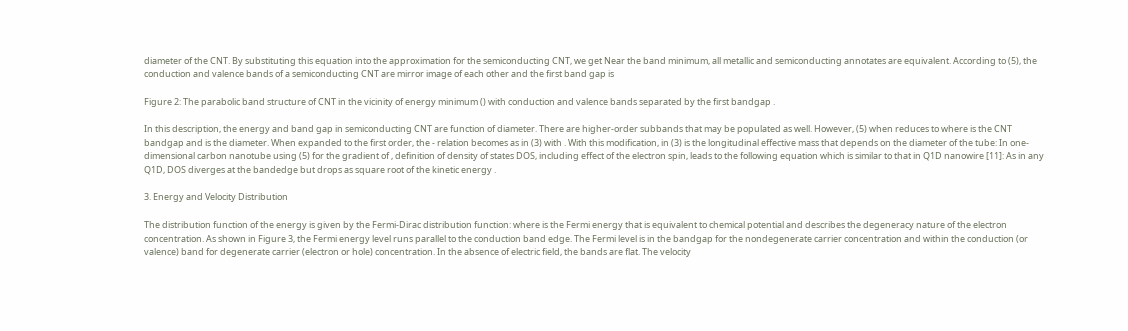diameter of the CNT. By substituting this equation into the approximation for the semiconducting CNT, we get Near the band minimum, all metallic and semiconducting annotates are equivalent. According to (5), the conduction and valence bands of a semiconducting CNT are mirror image of each other and the first band gap is

Figure 2: The parabolic band structure of CNT in the vicinity of energy minimum () with conduction and valence bands separated by the first bandgap .

In this description, the energy and band gap in semiconducting CNT are function of diameter. There are higher-order subbands that may be populated as well. However, (5) when reduces to where is the CNT bandgap and is the diameter. When expanded to the first order, the - relation becomes as in (3) with . With this modification, in (3) is the longitudinal effective mass that depends on the diameter of the tube: In one-dimensional carbon nanotube using (5) for the gradient of , definition of density of states DOS, including effect of the electron spin, leads to the following equation which is similar to that in Q1D nanowire [11]: As in any Q1D, DOS diverges at the bandedge but drops as square root of the kinetic energy .

3. Energy and Velocity Distribution

The distribution function of the energy is given by the Fermi-Dirac distribution function: where is the Fermi energy that is equivalent to chemical potential and describes the degeneracy nature of the electron concentration. As shown in Figure 3, the Fermi energy level runs parallel to the conduction band edge. The Fermi level is in the bandgap for the nondegenerate carrier concentration and within the conduction (or valence) band for degenerate carrier (electron or hole) concentration. In the absence of electric field, the bands are flat. The velocity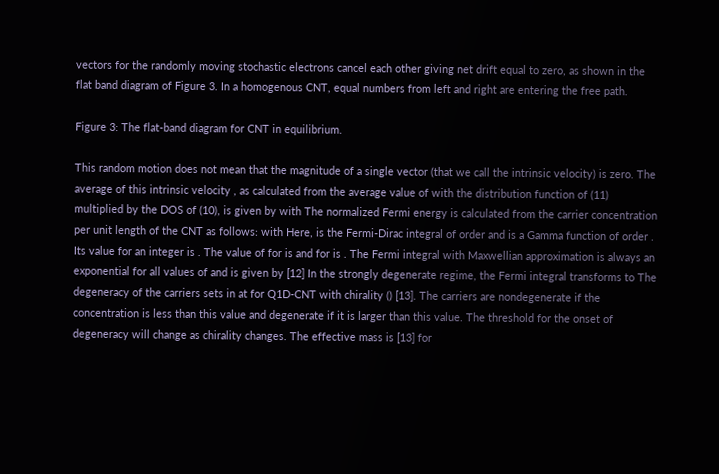vectors for the randomly moving stochastic electrons cancel each other giving net drift equal to zero, as shown in the flat band diagram of Figure 3. In a homogenous CNT, equal numbers from left and right are entering the free path.

Figure 3: The flat-band diagram for CNT in equilibrium.

This random motion does not mean that the magnitude of a single vector (that we call the intrinsic velocity) is zero. The average of this intrinsic velocity , as calculated from the average value of with the distribution function of (11) multiplied by the DOS of (10), is given by with The normalized Fermi energy is calculated from the carrier concentration per unit length of the CNT as follows: with Here, is the Fermi-Dirac integral of order and is a Gamma function of order . Its value for an integer is . The value of for is and for is . The Fermi integral with Maxwellian approximation is always an exponential for all values of and is given by [12] In the strongly degenerate regime, the Fermi integral transforms to The degeneracy of the carriers sets in at for Q1D-CNT with chirality () [13]. The carriers are nondegenerate if the concentration is less than this value and degenerate if it is larger than this value. The threshold for the onset of degeneracy will change as chirality changes. The effective mass is [13] for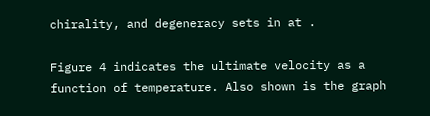chirality, and degeneracy sets in at .

Figure 4 indicates the ultimate velocity as a function of temperature. Also shown is the graph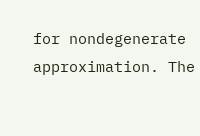for nondegenerate approximation. The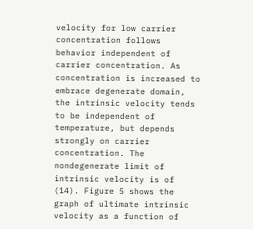velocity for low carrier concentration follows behavior independent of carrier concentration. As concentration is increased to embrace degenerate domain, the intrinsic velocity tends to be independent of temperature, but depends strongly on carrier concentration. The nondegenerate limit of intrinsic velocity is of (14). Figure 5 shows the graph of ultimate intrinsic velocity as a function of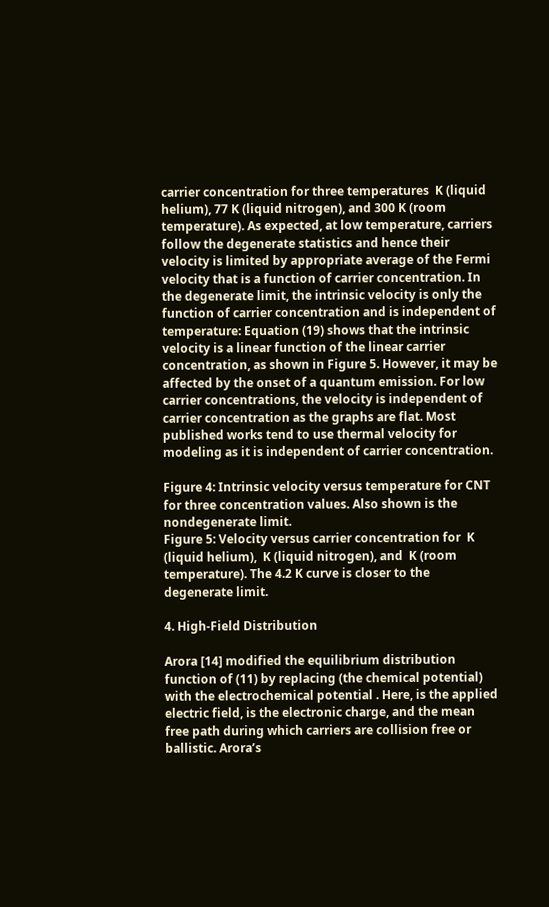carrier concentration for three temperatures  K (liquid helium), 77 K (liquid nitrogen), and 300 K (room temperature). As expected, at low temperature, carriers follow the degenerate statistics and hence their velocity is limited by appropriate average of the Fermi velocity that is a function of carrier concentration. In the degenerate limit, the intrinsic velocity is only the function of carrier concentration and is independent of temperature: Equation (19) shows that the intrinsic velocity is a linear function of the linear carrier concentration, as shown in Figure 5. However, it may be affected by the onset of a quantum emission. For low carrier concentrations, the velocity is independent of carrier concentration as the graphs are flat. Most published works tend to use thermal velocity for modeling as it is independent of carrier concentration.

Figure 4: Intrinsic velocity versus temperature for CNT for three concentration values. Also shown is the nondegenerate limit.
Figure 5: Velocity versus carrier concentration for  K (liquid helium),  K (liquid nitrogen), and  K (room temperature). The 4.2 K curve is closer to the degenerate limit.

4. High-Field Distribution

Arora [14] modified the equilibrium distribution function of (11) by replacing (the chemical potential) with the electrochemical potential . Here, is the applied electric field, is the electronic charge, and the mean free path during which carriers are collision free or ballistic. Arora’s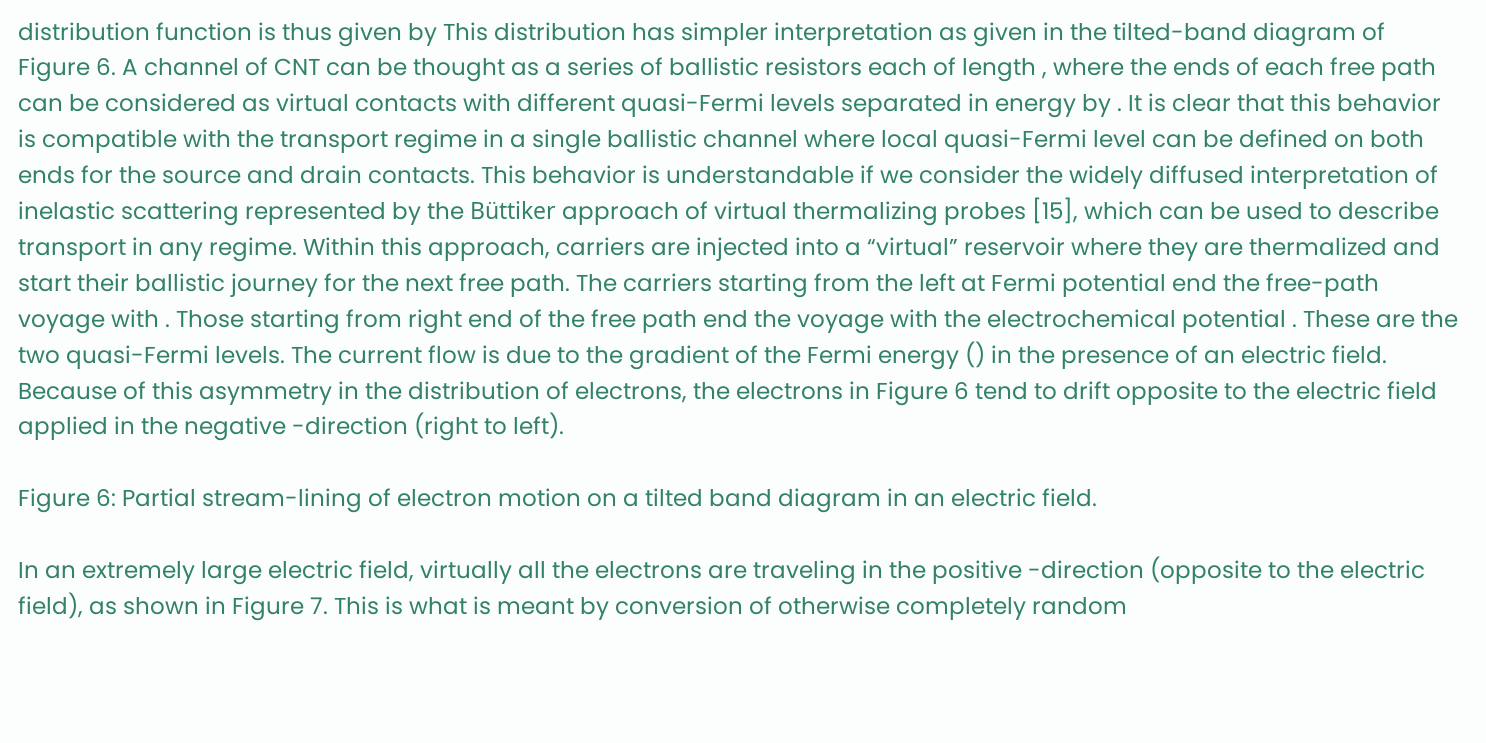distribution function is thus given by This distribution has simpler interpretation as given in the tilted-band diagram of Figure 6. A channel of CNT can be thought as a series of ballistic resistors each of length , where the ends of each free path can be considered as virtual contacts with different quasi-Fermi levels separated in energy by . It is clear that this behavior is compatible with the transport regime in a single ballistic channel where local quasi-Fermi level can be defined on both ends for the source and drain contacts. This behavior is understandable if we consider the widely diffused interpretation of inelastic scattering represented by the Büttiker approach of virtual thermalizing probes [15], which can be used to describe transport in any regime. Within this approach, carriers are injected into a “virtual” reservoir where they are thermalized and start their ballistic journey for the next free path. The carriers starting from the left at Fermi potential end the free-path voyage with . Those starting from right end of the free path end the voyage with the electrochemical potential . These are the two quasi-Fermi levels. The current flow is due to the gradient of the Fermi energy () in the presence of an electric field. Because of this asymmetry in the distribution of electrons, the electrons in Figure 6 tend to drift opposite to the electric field applied in the negative -direction (right to left).

Figure 6: Partial stream-lining of electron motion on a tilted band diagram in an electric field.

In an extremely large electric field, virtually all the electrons are traveling in the positive -direction (opposite to the electric field), as shown in Figure 7. This is what is meant by conversion of otherwise completely random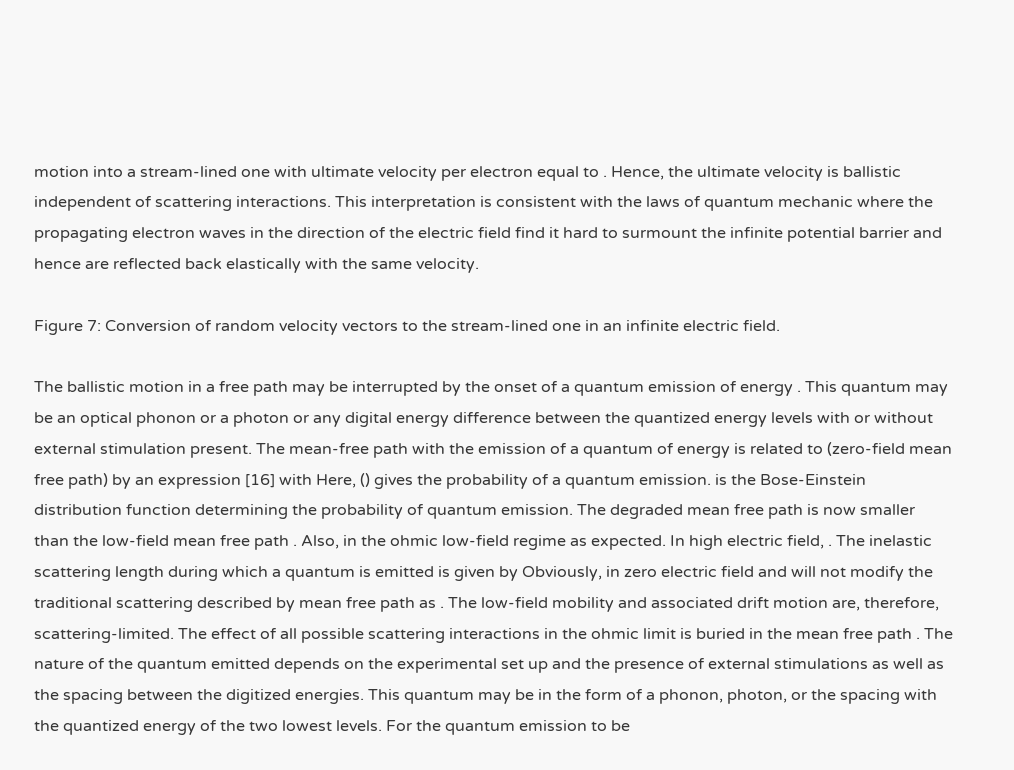motion into a stream-lined one with ultimate velocity per electron equal to . Hence, the ultimate velocity is ballistic independent of scattering interactions. This interpretation is consistent with the laws of quantum mechanic where the propagating electron waves in the direction of the electric field find it hard to surmount the infinite potential barrier and hence are reflected back elastically with the same velocity.

Figure 7: Conversion of random velocity vectors to the stream-lined one in an infinite electric field.

The ballistic motion in a free path may be interrupted by the onset of a quantum emission of energy . This quantum may be an optical phonon or a photon or any digital energy difference between the quantized energy levels with or without external stimulation present. The mean-free path with the emission of a quantum of energy is related to (zero-field mean free path) by an expression [16] with Here, () gives the probability of a quantum emission. is the Bose-Einstein distribution function determining the probability of quantum emission. The degraded mean free path is now smaller than the low-field mean free path . Also, in the ohmic low-field regime as expected. In high electric field, . The inelastic scattering length during which a quantum is emitted is given by Obviously, in zero electric field and will not modify the traditional scattering described by mean free path as . The low-field mobility and associated drift motion are, therefore, scattering-limited. The effect of all possible scattering interactions in the ohmic limit is buried in the mean free path . The nature of the quantum emitted depends on the experimental set up and the presence of external stimulations as well as the spacing between the digitized energies. This quantum may be in the form of a phonon, photon, or the spacing with the quantized energy of the two lowest levels. For the quantum emission to be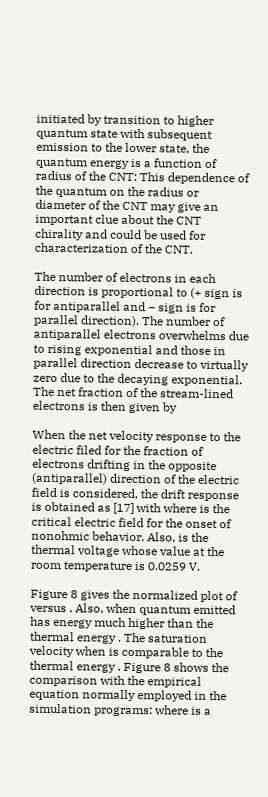initiated by transition to higher quantum state with subsequent emission to the lower state, the quantum energy is a function of radius of the CNT: This dependence of the quantum on the radius or diameter of the CNT may give an important clue about the CNT chirality and could be used for characterization of the CNT.

The number of electrons in each direction is proportional to (+ sign is for antiparallel and − sign is for parallel direction). The number of antiparallel electrons overwhelms due to rising exponential and those in parallel direction decrease to virtually zero due to the decaying exponential. The net fraction of the stream-lined electrons is then given by

When the net velocity response to the electric filed for the fraction of electrons drifting in the opposite (antiparallel) direction of the electric field is considered, the drift response is obtained as [17] with where is the critical electric field for the onset of nonohmic behavior. Also, is the thermal voltage whose value at the room temperature is 0.0259 V.

Figure 8 gives the normalized plot of versus . Also, when quantum emitted has energy much higher than the thermal energy . The saturation velocity when is comparable to the thermal energy . Figure 8 shows the comparison with the empirical equation normally employed in the simulation programs: where is a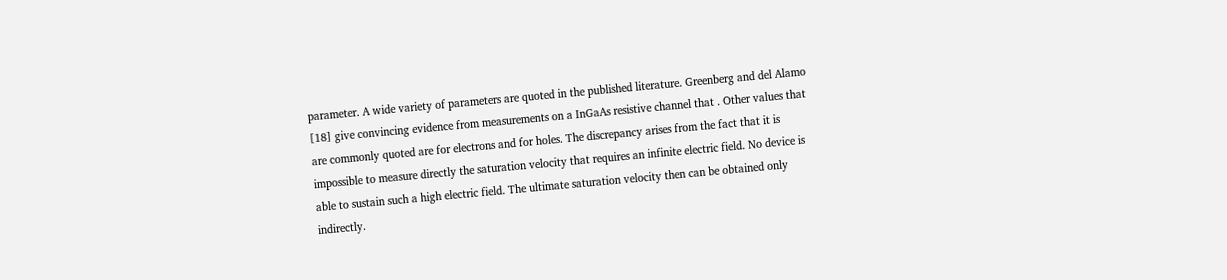parameter. A wide variety of parameters are quoted in the published literature. Greenberg and del Alamo [18] give convincing evidence from measurements on a InGaAs resistive channel that . Other values that are commonly quoted are for electrons and for holes. The discrepancy arises from the fact that it is impossible to measure directly the saturation velocity that requires an infinite electric field. No device is able to sustain such a high electric field. The ultimate saturation velocity then can be obtained only indirectly.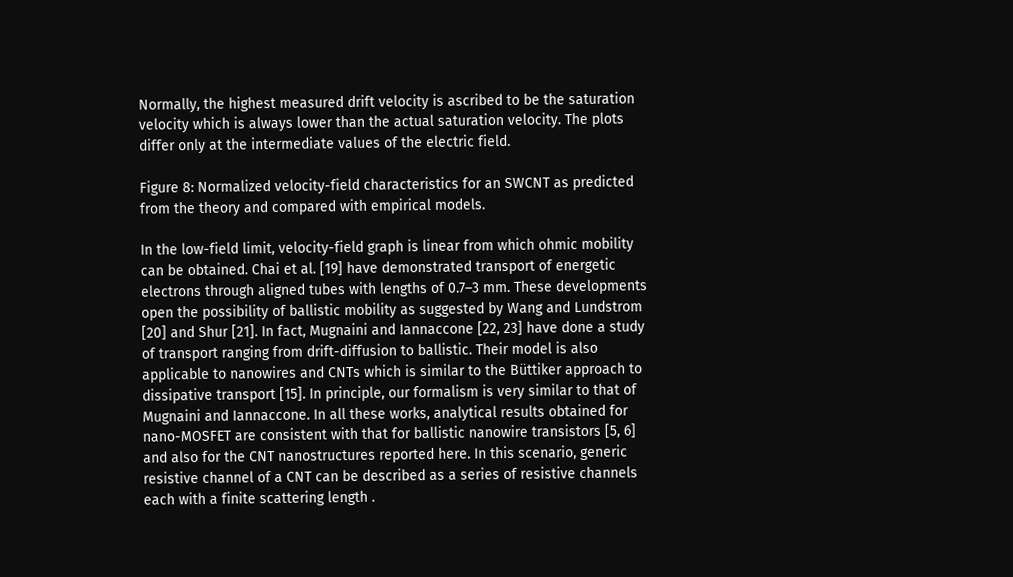Normally, the highest measured drift velocity is ascribed to be the saturation velocity which is always lower than the actual saturation velocity. The plots differ only at the intermediate values of the electric field.

Figure 8: Normalized velocity-field characteristics for an SWCNT as predicted from the theory and compared with empirical models.

In the low-field limit, velocity-field graph is linear from which ohmic mobility can be obtained. Chai et al. [19] have demonstrated transport of energetic electrons through aligned tubes with lengths of 0.7–3 mm. These developments open the possibility of ballistic mobility as suggested by Wang and Lundstrom [20] and Shur [21]. In fact, Mugnaini and Iannaccone [22, 23] have done a study of transport ranging from drift-diffusion to ballistic. Their model is also applicable to nanowires and CNTs which is similar to the Büttiker approach to dissipative transport [15]. In principle, our formalism is very similar to that of Mugnaini and Iannaccone. In all these works, analytical results obtained for nano-MOSFET are consistent with that for ballistic nanowire transistors [5, 6] and also for the CNT nanostructures reported here. In this scenario, generic resistive channel of a CNT can be described as a series of resistive channels each with a finite scattering length .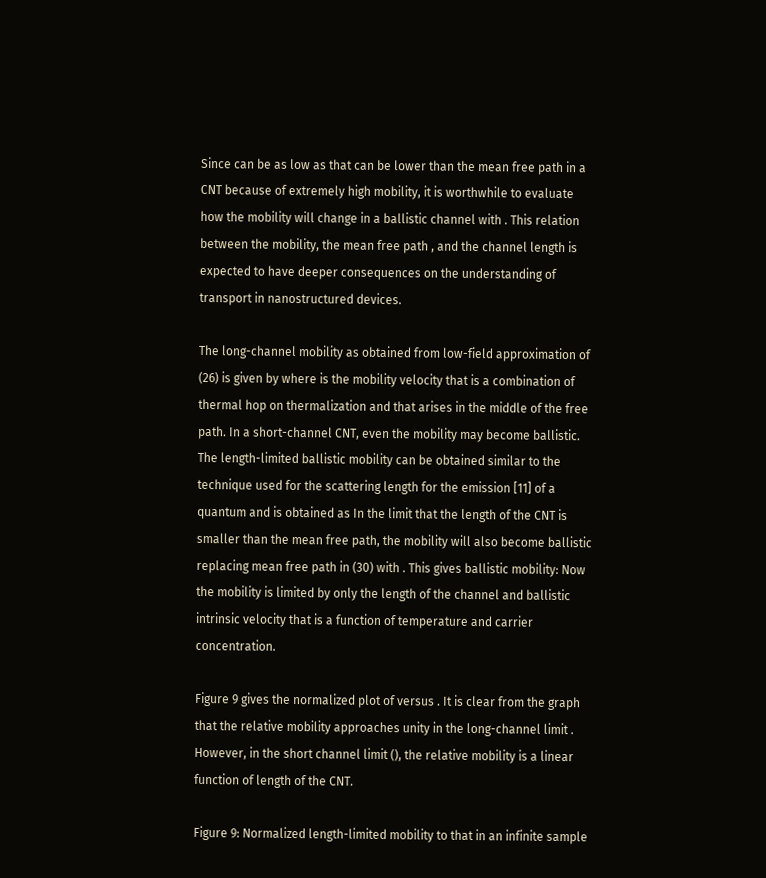Since can be as low as that can be lower than the mean free path in a CNT because of extremely high mobility, it is worthwhile to evaluate how the mobility will change in a ballistic channel with . This relation between the mobility, the mean free path , and the channel length is expected to have deeper consequences on the understanding of transport in nanostructured devices.

The long-channel mobility as obtained from low-field approximation of (26) is given by where is the mobility velocity that is a combination of thermal hop on thermalization and that arises in the middle of the free path. In a short-channel CNT, even the mobility may become ballistic. The length-limited ballistic mobility can be obtained similar to the technique used for the scattering length for the emission [11] of a quantum and is obtained as In the limit that the length of the CNT is smaller than the mean free path, the mobility will also become ballistic replacing mean free path in (30) with . This gives ballistic mobility: Now the mobility is limited by only the length of the channel and ballistic intrinsic velocity that is a function of temperature and carrier concentration.

Figure 9 gives the normalized plot of versus . It is clear from the graph that the relative mobility approaches unity in the long-channel limit . However, in the short channel limit (), the relative mobility is a linear function of length of the CNT.

Figure 9: Normalized length-limited mobility to that in an infinite sample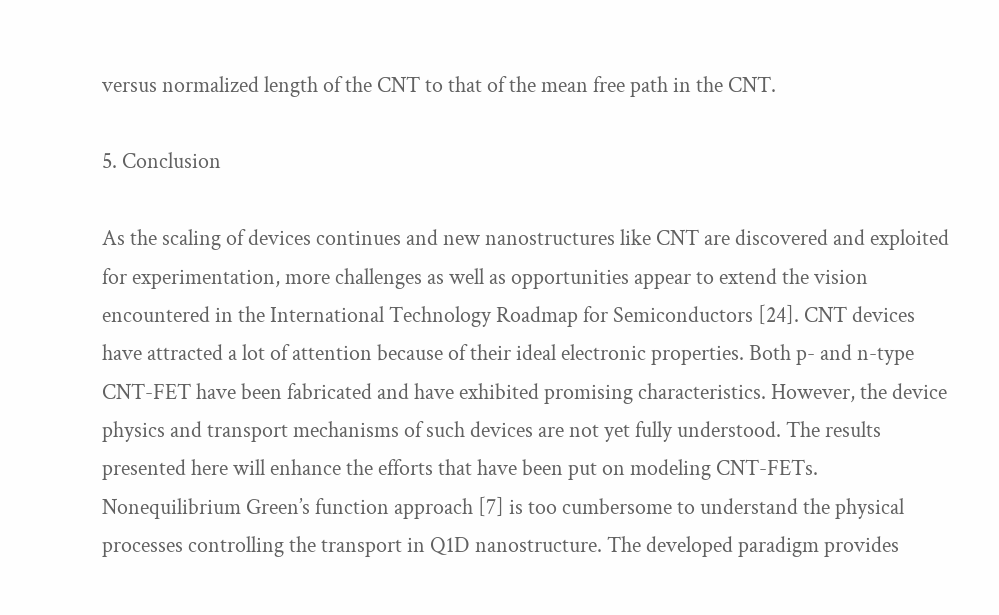versus normalized length of the CNT to that of the mean free path in the CNT.

5. Conclusion

As the scaling of devices continues and new nanostructures like CNT are discovered and exploited for experimentation, more challenges as well as opportunities appear to extend the vision encountered in the International Technology Roadmap for Semiconductors [24]. CNT devices have attracted a lot of attention because of their ideal electronic properties. Both p- and n-type CNT-FET have been fabricated and have exhibited promising characteristics. However, the device physics and transport mechanisms of such devices are not yet fully understood. The results presented here will enhance the efforts that have been put on modeling CNT-FETs. Nonequilibrium Green’s function approach [7] is too cumbersome to understand the physical processes controlling the transport in Q1D nanostructure. The developed paradigm provides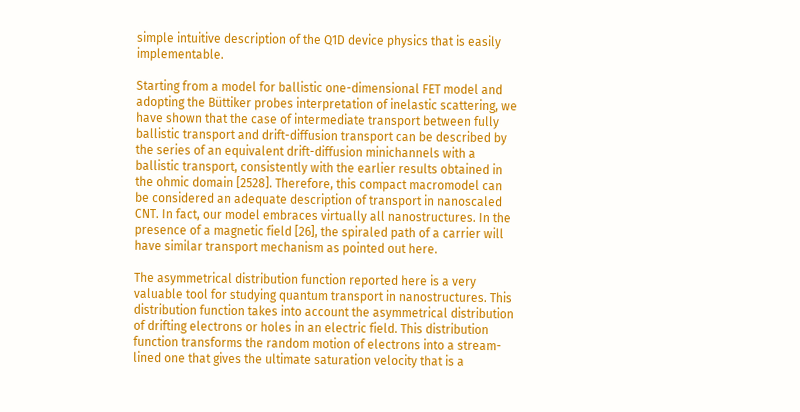simple intuitive description of the Q1D device physics that is easily implementable.

Starting from a model for ballistic one-dimensional FET model and adopting the Büttiker probes interpretation of inelastic scattering, we have shown that the case of intermediate transport between fully ballistic transport and drift-diffusion transport can be described by the series of an equivalent drift-diffusion minichannels with a ballistic transport, consistently with the earlier results obtained in the ohmic domain [2528]. Therefore, this compact macromodel can be considered an adequate description of transport in nanoscaled CNT. In fact, our model embraces virtually all nanostructures. In the presence of a magnetic field [26], the spiraled path of a carrier will have similar transport mechanism as pointed out here.

The asymmetrical distribution function reported here is a very valuable tool for studying quantum transport in nanostructures. This distribution function takes into account the asymmetrical distribution of drifting electrons or holes in an electric field. This distribution function transforms the random motion of electrons into a stream-lined one that gives the ultimate saturation velocity that is a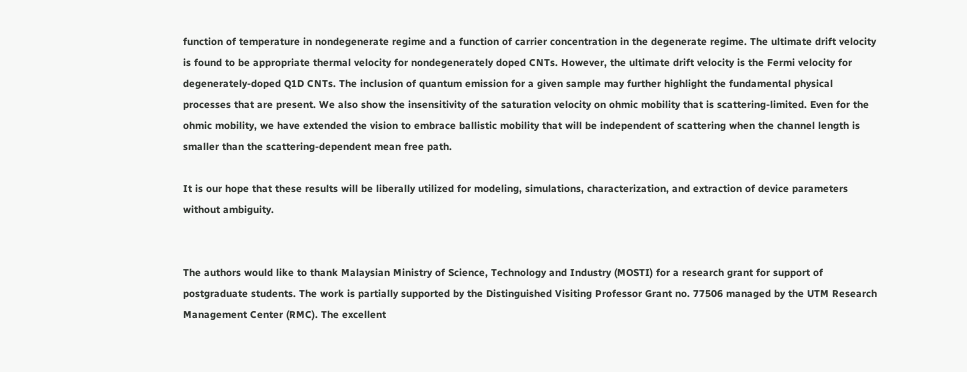function of temperature in nondegenerate regime and a function of carrier concentration in the degenerate regime. The ultimate drift velocity is found to be appropriate thermal velocity for nondegenerately doped CNTs. However, the ultimate drift velocity is the Fermi velocity for degenerately-doped Q1D CNTs. The inclusion of quantum emission for a given sample may further highlight the fundamental physical processes that are present. We also show the insensitivity of the saturation velocity on ohmic mobility that is scattering-limited. Even for the ohmic mobility, we have extended the vision to embrace ballistic mobility that will be independent of scattering when the channel length is smaller than the scattering-dependent mean free path.

It is our hope that these results will be liberally utilized for modeling, simulations, characterization, and extraction of device parameters without ambiguity.


The authors would like to thank Malaysian Ministry of Science, Technology and Industry (MOSTI) for a research grant for support of postgraduate students. The work is partially supported by the Distinguished Visiting Professor Grant no. 77506 managed by the UTM Research Management Center (RMC). The excellent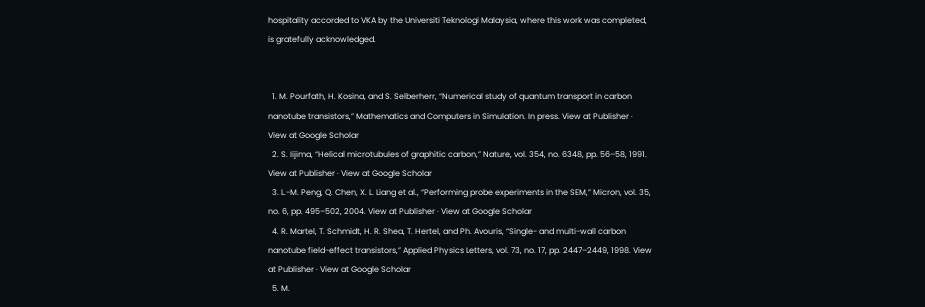hospitality accorded to VKA by the Universiti Teknologi Malaysia, where this work was completed, is gratefully acknowledged.


  1. M. Pourfath, H. Kosina, and S. Selberherr, “Numerical study of quantum transport in carbon nanotube transistors,” Mathematics and Computers in Simulation. In press. View at Publisher · View at Google Scholar
  2. S. Iijima, “Helical microtubules of graphitic carbon,” Nature, vol. 354, no. 6348, pp. 56–58, 1991. View at Publisher · View at Google Scholar
  3. L.-M. Peng, Q. Chen, X. L. Liang et al., “Performing probe experiments in the SEM,” Micron, vol. 35, no. 6, pp. 495–502, 2004. View at Publisher · View at Google Scholar
  4. R. Martel, T. Schmidt, H. R. Shea, T. Hertel, and Ph. Avouris, “Single- and multi-wall carbon nanotube field-effect transistors,” Applied Physics Letters, vol. 73, no. 17, pp. 2447–2449, 1998. View at Publisher · View at Google Scholar
  5. M.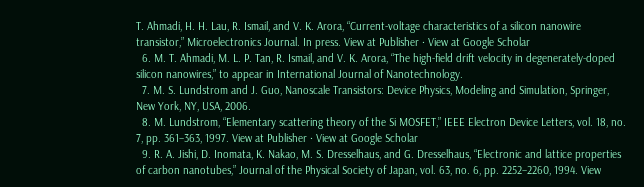T. Ahmadi, H. H. Lau, R. Ismail, and V. K. Arora, “Current-voltage characteristics of a silicon nanowire transistor,” Microelectronics Journal. In press. View at Publisher · View at Google Scholar
  6. M. T. Ahmadi, M. L. P. Tan, R. Ismail, and V. K. Arora, “The high-field drift velocity in degenerately-doped silicon nanowires,” to appear in International Journal of Nanotechnology.
  7. M. S. Lundstrom and J. Guo, Nanoscale Transistors: Device Physics, Modeling and Simulation, Springer, New York, NY, USA, 2006.
  8. M. Lundstrom, “Elementary scattering theory of the Si MOSFET,” IEEE Electron Device Letters, vol. 18, no. 7, pp. 361–363, 1997. View at Publisher · View at Google Scholar
  9. R. A. Jishi, D. Inomata, K. Nakao, M. S. Dresselhaus, and G. Dresselhaus, “Electronic and lattice properties of carbon nanotubes,” Journal of the Physical Society of Japan, vol. 63, no. 6, pp. 2252–2260, 1994. View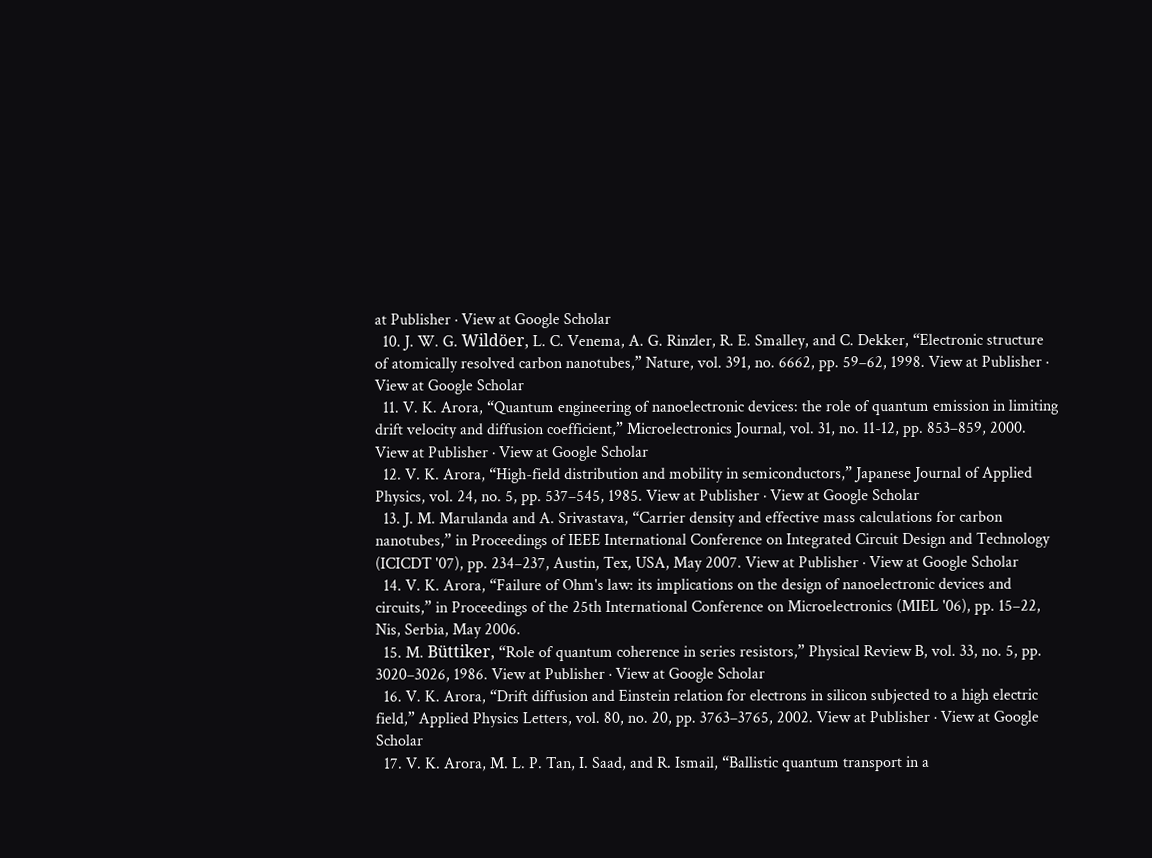at Publisher · View at Google Scholar
  10. J. W. G. Wildöer, L. C. Venema, A. G. Rinzler, R. E. Smalley, and C. Dekker, “Electronic structure of atomically resolved carbon nanotubes,” Nature, vol. 391, no. 6662, pp. 59–62, 1998. View at Publisher · View at Google Scholar
  11. V. K. Arora, “Quantum engineering of nanoelectronic devices: the role of quantum emission in limiting drift velocity and diffusion coefficient,” Microelectronics Journal, vol. 31, no. 11-12, pp. 853–859, 2000. View at Publisher · View at Google Scholar
  12. V. K. Arora, “High-field distribution and mobility in semiconductors,” Japanese Journal of Applied Physics, vol. 24, no. 5, pp. 537–545, 1985. View at Publisher · View at Google Scholar
  13. J. M. Marulanda and A. Srivastava, “Carrier density and effective mass calculations for carbon nanotubes,” in Proceedings of IEEE International Conference on Integrated Circuit Design and Technology (ICICDT '07), pp. 234–237, Austin, Tex, USA, May 2007. View at Publisher · View at Google Scholar
  14. V. K. Arora, “Failure of Ohm's law: its implications on the design of nanoelectronic devices and circuits,” in Proceedings of the 25th International Conference on Microelectronics (MIEL '06), pp. 15–22, Nis, Serbia, May 2006.
  15. M. Büttiker, “Role of quantum coherence in series resistors,” Physical Review B, vol. 33, no. 5, pp. 3020–3026, 1986. View at Publisher · View at Google Scholar
  16. V. K. Arora, “Drift diffusion and Einstein relation for electrons in silicon subjected to a high electric field,” Applied Physics Letters, vol. 80, no. 20, pp. 3763–3765, 2002. View at Publisher · View at Google Scholar
  17. V. K. Arora, M. L. P. Tan, I. Saad, and R. Ismail, “Ballistic quantum transport in a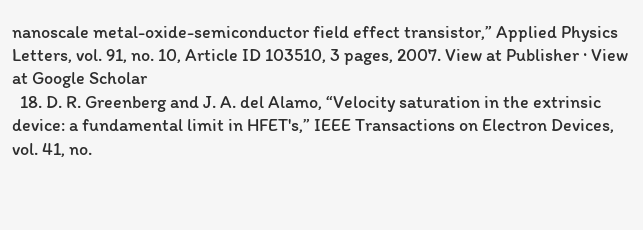nanoscale metal-oxide-semiconductor field effect transistor,” Applied Physics Letters, vol. 91, no. 10, Article ID 103510, 3 pages, 2007. View at Publisher · View at Google Scholar
  18. D. R. Greenberg and J. A. del Alamo, “Velocity saturation in the extrinsic device: a fundamental limit in HFET's,” IEEE Transactions on Electron Devices, vol. 41, no.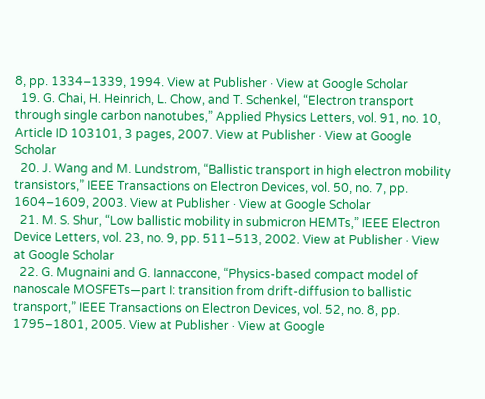8, pp. 1334–1339, 1994. View at Publisher · View at Google Scholar
  19. G. Chai, H. Heinrich, L. Chow, and T. Schenkel, “Electron transport through single carbon nanotubes,” Applied Physics Letters, vol. 91, no. 10, Article ID 103101, 3 pages, 2007. View at Publisher · View at Google Scholar
  20. J. Wang and M. Lundstrom, “Ballistic transport in high electron mobility transistors,” IEEE Transactions on Electron Devices, vol. 50, no. 7, pp. 1604–1609, 2003. View at Publisher · View at Google Scholar
  21. M. S. Shur, “Low ballistic mobility in submicron HEMTs,” IEEE Electron Device Letters, vol. 23, no. 9, pp. 511–513, 2002. View at Publisher · View at Google Scholar
  22. G. Mugnaini and G. Iannaccone, “Physics-based compact model of nanoscale MOSFETs—part I: transition from drift-diffusion to ballistic transport,” IEEE Transactions on Electron Devices, vol. 52, no. 8, pp. 1795–1801, 2005. View at Publisher · View at Google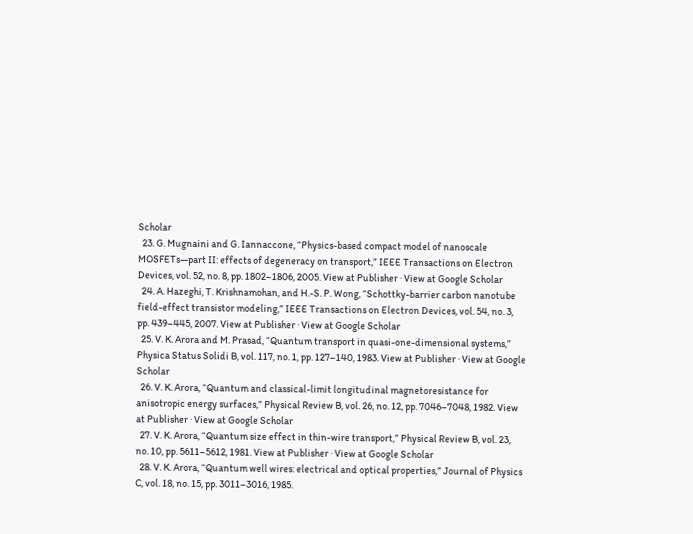Scholar
  23. G. Mugnaini and G. Iannaccone, “Physics-based compact model of nanoscale MOSFETs—part II: effects of degeneracy on transport,” IEEE Transactions on Electron Devices, vol. 52, no. 8, pp. 1802–1806, 2005. View at Publisher · View at Google Scholar
  24. A. Hazeghi, T. Krishnamohan, and H.-S. P. Wong, “Schottky-barrier carbon nanotube field-effect transistor modeling,” IEEE Transactions on Electron Devices, vol. 54, no. 3, pp. 439–445, 2007. View at Publisher · View at Google Scholar
  25. V. K. Arora and M. Prasad, “Quantum transport in quasi-one-dimensional systems,” Physica Status Solidi B, vol. 117, no. 1, pp. 127–140, 1983. View at Publisher · View at Google Scholar
  26. V. K. Arora, “Quantum and classical-limit longitudinal magnetoresistance for anisotropic energy surfaces,” Physical Review B, vol. 26, no. 12, pp. 7046–7048, 1982. View at Publisher · View at Google Scholar
  27. V. K. Arora, “Quantum size effect in thin-wire transport,” Physical Review B, vol. 23, no. 10, pp. 5611–5612, 1981. View at Publisher · View at Google Scholar
  28. V. K. Arora, “Quantum well wires: electrical and optical properties,” Journal of Physics C, vol. 18, no. 15, pp. 3011–3016, 1985.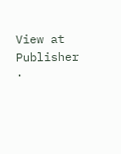View at Publisher ·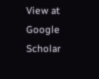View at Google Scholar